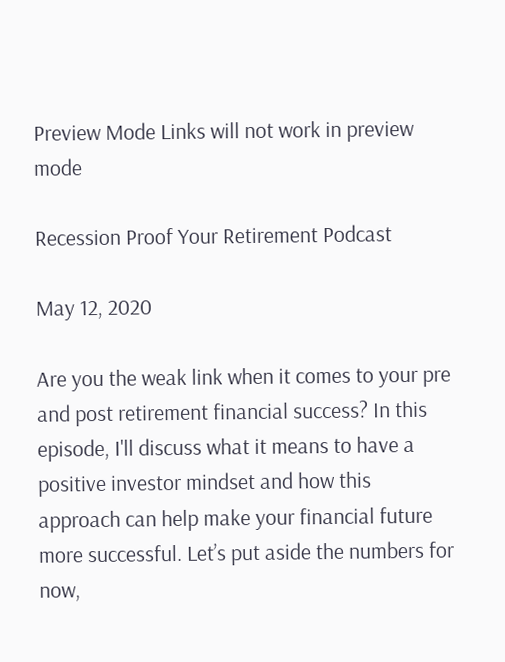Preview Mode Links will not work in preview mode

Recession Proof Your Retirement Podcast

May 12, 2020

Are you the weak link when it comes to your pre and post retirement financial success? In this episode, I'll discuss what it means to have a positive investor mindset and how this approach can help make your financial future more successful. Let’s put aside the numbers for now,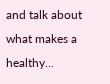and talk about what makes a healthy...